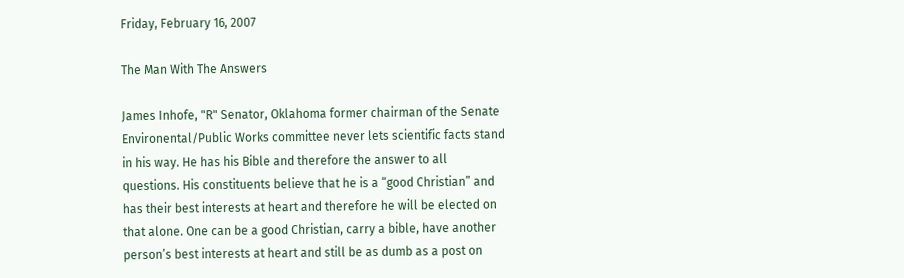Friday, February 16, 2007

The Man With The Answers

James Inhofe, "R" Senator, Oklahoma former chairman of the Senate Environental/Public Works committee never lets scientific facts stand in his way. He has his Bible and therefore the answer to all questions. His constituents believe that he is a “good Christian” and has their best interests at heart and therefore he will be elected on that alone. One can be a good Christian, carry a bible, have another person’s best interests at heart and still be as dumb as a post on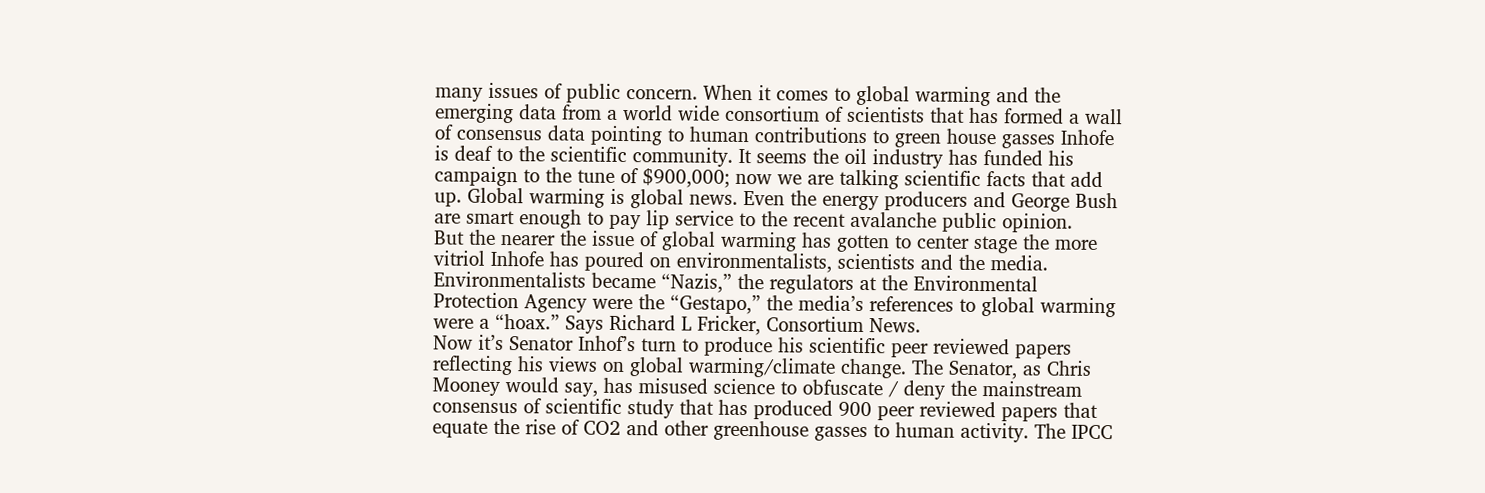many issues of public concern. When it comes to global warming and the emerging data from a world wide consortium of scientists that has formed a wall of consensus data pointing to human contributions to green house gasses Inhofe is deaf to the scientific community. It seems the oil industry has funded his campaign to the tune of $900,000; now we are talking scientific facts that add up. Global warming is global news. Even the energy producers and George Bush are smart enough to pay lip service to the recent avalanche public opinion.
But the nearer the issue of global warming has gotten to center stage the more vitriol Inhofe has poured on environmentalists, scientists and the media. Environmentalists became “Nazis,” the regulators at the Environmental Protection Agency were the “Gestapo,” the media’s references to global warming were a “hoax.” Says Richard L Fricker, Consortium News.
Now it’s Senator Inhof’s turn to produce his scientific peer reviewed papers reflecting his views on global warming/climate change. The Senator, as Chris Mooney would say, has misused science to obfuscate / deny the mainstream consensus of scientific study that has produced 900 peer reviewed papers that equate the rise of CO2 and other greenhouse gasses to human activity. The IPCC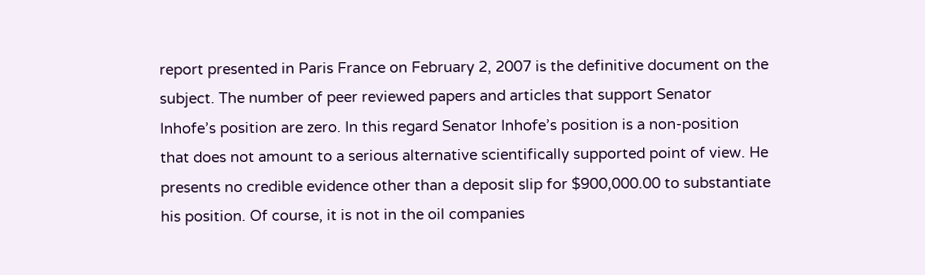report presented in Paris France on February 2, 2007 is the definitive document on the subject. The number of peer reviewed papers and articles that support Senator Inhofe’s position are zero. In this regard Senator Inhofe’s position is a non-position that does not amount to a serious alternative scientifically supported point of view. He presents no credible evidence other than a deposit slip for $900,000.00 to substantiate his position. Of course, it is not in the oil companies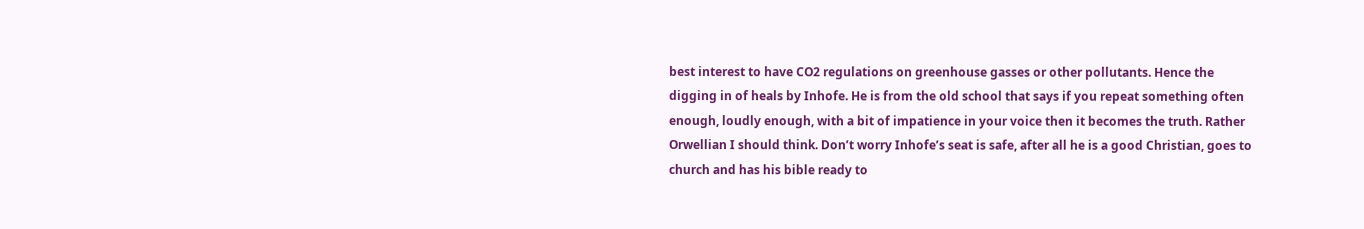best interest to have CO2 regulations on greenhouse gasses or other pollutants. Hence the digging in of heals by Inhofe. He is from the old school that says if you repeat something often enough, loudly enough, with a bit of impatience in your voice then it becomes the truth. Rather Orwellian I should think. Don’t worry Inhofe’s seat is safe, after all he is a good Christian, goes to church and has his bible ready to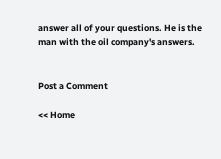answer all of your questions. He is the man with the oil company's answers.


Post a Comment

<< Home